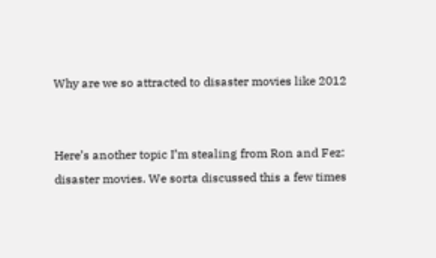Why are we so attracted to disaster movies like 2012


Here’s another topic I’m stealing from Ron and Fez: disaster movies. We sorta discussed this a few times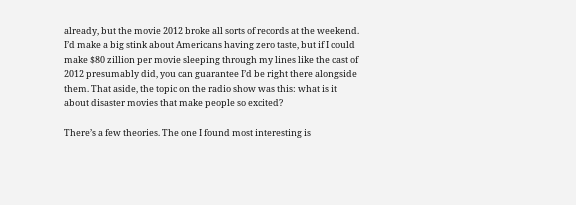already, but the movie 2012 broke all sorts of records at the weekend. I’d make a big stink about Americans having zero taste, but if I could make $80 zillion per movie sleeping through my lines like the cast of 2012 presumably did, you can guarantee I’d be right there alongside them. That aside, the topic on the radio show was this: what is it about disaster movies that make people so excited?

There’s a few theories. The one I found most interesting is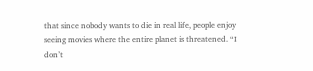that since nobody wants to die in real life, people enjoy seeing movies where the entire planet is threatened. “I don’t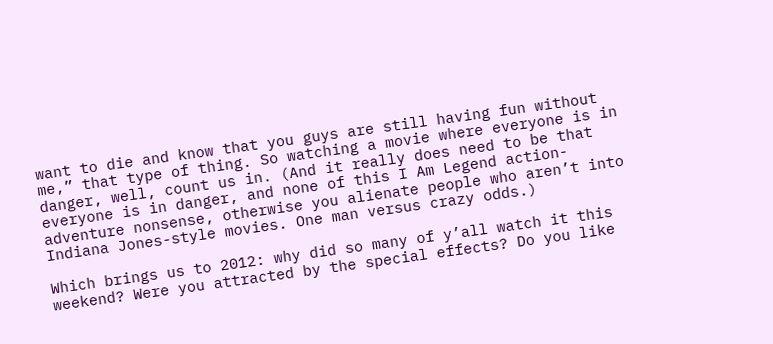want to die and know that you guys are still having fun without me,” that type of thing. So watching a movie where everyone is in danger, well, count us in. (And it really does need to be that everyone is in danger, and none of this I Am Legend action-adventure nonsense, otherwise you alienate people who aren’t into Indiana Jones-style movies. One man versus crazy odds.)

Which brings us to 2012: why did so many of y’all watch it this weekend? Were you attracted by the special effects? Do you like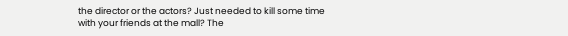the director or the actors? Just needed to kill some time with your friends at the mall? The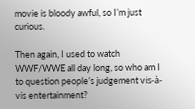movie is bloody awful, so I’m just curious.

Then again, I used to watch WWF/WWE all day long, so who am I to question people’s judgement vis-à-vis entertainment?